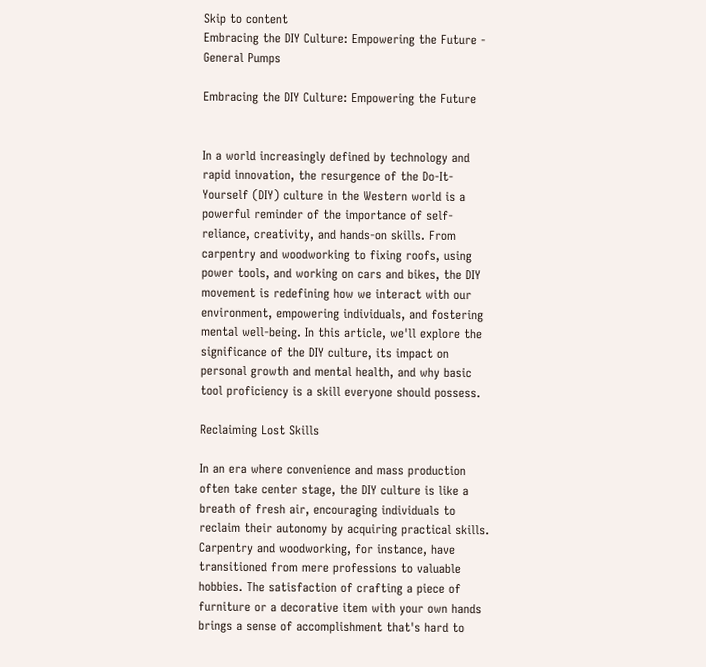Skip to content
Embracing the DIY Culture: Empowering the Future - General Pumps

Embracing the DIY Culture: Empowering the Future


In a world increasingly defined by technology and rapid innovation, the resurgence of the Do-It-Yourself (DIY) culture in the Western world is a powerful reminder of the importance of self-reliance, creativity, and hands-on skills. From carpentry and woodworking to fixing roofs, using power tools, and working on cars and bikes, the DIY movement is redefining how we interact with our environment, empowering individuals, and fostering mental well-being. In this article, we'll explore the significance of the DIY culture, its impact on personal growth and mental health, and why basic tool proficiency is a skill everyone should possess.

Reclaiming Lost Skills

In an era where convenience and mass production often take center stage, the DIY culture is like a breath of fresh air, encouraging individuals to reclaim their autonomy by acquiring practical skills. Carpentry and woodworking, for instance, have transitioned from mere professions to valuable hobbies. The satisfaction of crafting a piece of furniture or a decorative item with your own hands brings a sense of accomplishment that's hard to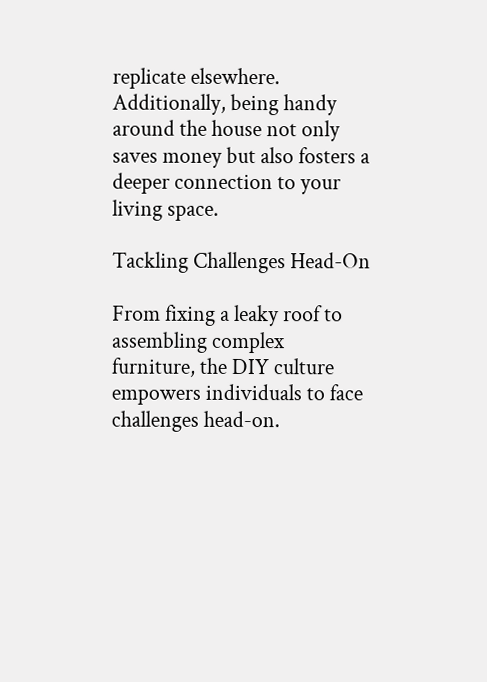replicate elsewhere. Additionally, being handy around the house not only saves money but also fosters a deeper connection to your living space.

Tackling Challenges Head-On

From fixing a leaky roof to assembling complex furniture, the DIY culture empowers individuals to face challenges head-on.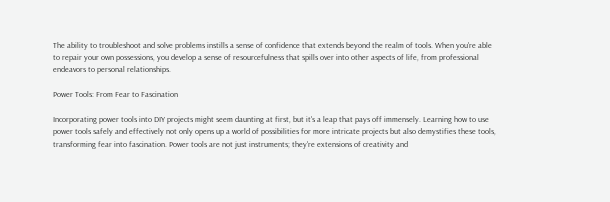The ability to troubleshoot and solve problems instills a sense of confidence that extends beyond the realm of tools. When you're able to repair your own possessions, you develop a sense of resourcefulness that spills over into other aspects of life, from professional endeavors to personal relationships.

Power Tools: From Fear to Fascination

Incorporating power tools into DIY projects might seem daunting at first, but it's a leap that pays off immensely. Learning how to use power tools safely and effectively not only opens up a world of possibilities for more intricate projects but also demystifies these tools, transforming fear into fascination. Power tools are not just instruments; they're extensions of creativity and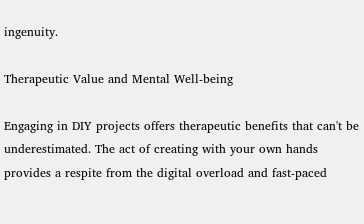ingenuity.

Therapeutic Value and Mental Well-being

Engaging in DIY projects offers therapeutic benefits that can't be underestimated. The act of creating with your own hands provides a respite from the digital overload and fast-paced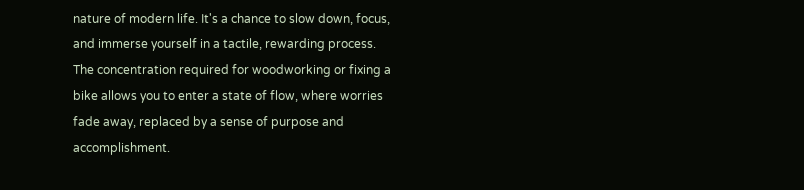nature of modern life. It's a chance to slow down, focus, and immerse yourself in a tactile, rewarding process. The concentration required for woodworking or fixing a bike allows you to enter a state of flow, where worries fade away, replaced by a sense of purpose and accomplishment.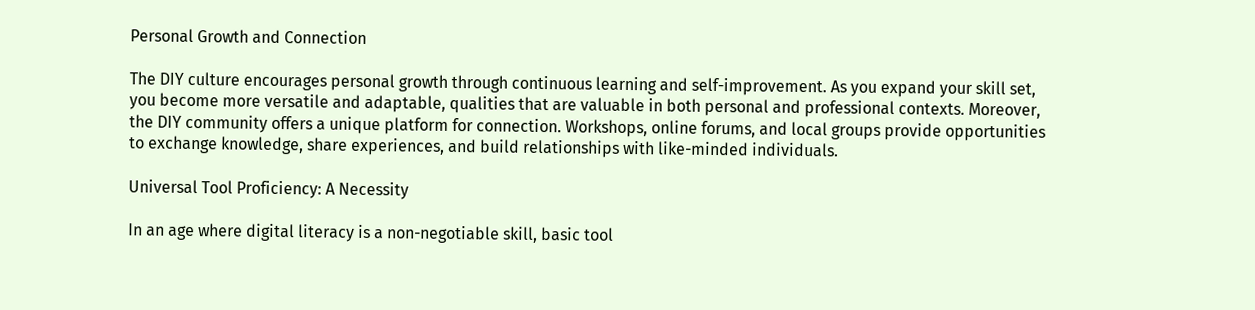Personal Growth and Connection

The DIY culture encourages personal growth through continuous learning and self-improvement. As you expand your skill set, you become more versatile and adaptable, qualities that are valuable in both personal and professional contexts. Moreover, the DIY community offers a unique platform for connection. Workshops, online forums, and local groups provide opportunities to exchange knowledge, share experiences, and build relationships with like-minded individuals.

Universal Tool Proficiency: A Necessity

In an age where digital literacy is a non-negotiable skill, basic tool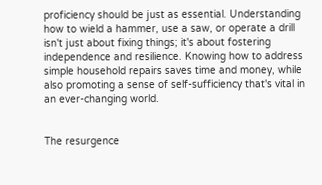proficiency should be just as essential. Understanding how to wield a hammer, use a saw, or operate a drill isn't just about fixing things; it's about fostering independence and resilience. Knowing how to address simple household repairs saves time and money, while also promoting a sense of self-sufficiency that's vital in an ever-changing world.


The resurgence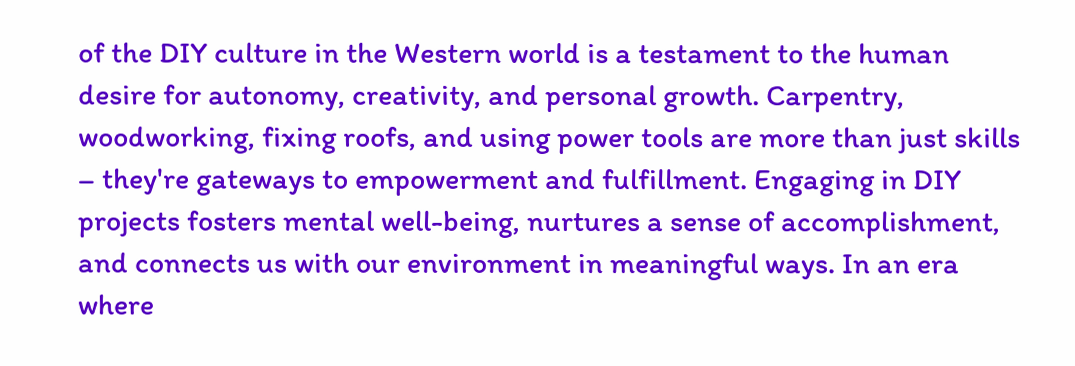of the DIY culture in the Western world is a testament to the human desire for autonomy, creativity, and personal growth. Carpentry, woodworking, fixing roofs, and using power tools are more than just skills – they're gateways to empowerment and fulfillment. Engaging in DIY projects fosters mental well-being, nurtures a sense of accomplishment, and connects us with our environment in meaningful ways. In an era where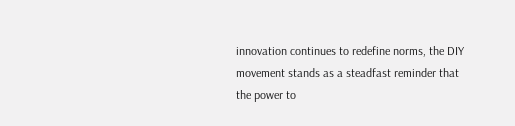innovation continues to redefine norms, the DIY movement stands as a steadfast reminder that the power to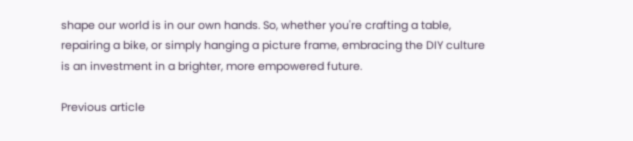shape our world is in our own hands. So, whether you're crafting a table, repairing a bike, or simply hanging a picture frame, embracing the DIY culture is an investment in a brighter, more empowered future.

Previous article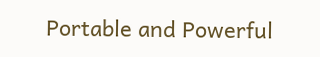Portable and Powerful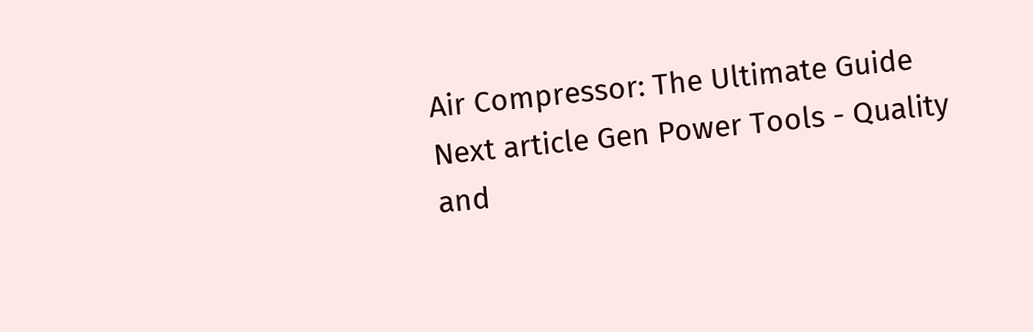Air Compressor: The Ultimate Guide
Next article Gen Power Tools - Quality and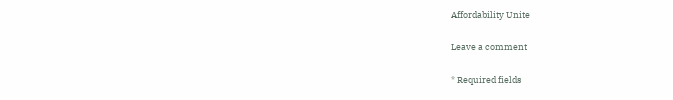Affordability Unite

Leave a comment

* Required fields